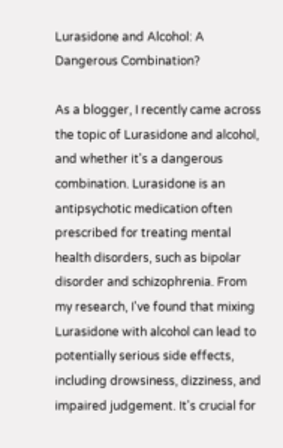Lurasidone and Alcohol: A Dangerous Combination?

As a blogger, I recently came across the topic of Lurasidone and alcohol, and whether it's a dangerous combination. Lurasidone is an antipsychotic medication often prescribed for treating mental health disorders, such as bipolar disorder and schizophrenia. From my research, I've found that mixing Lurasidone with alcohol can lead to potentially serious side effects, including drowsiness, dizziness, and impaired judgement. It's crucial for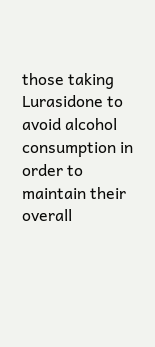those taking Lurasidone to avoid alcohol consumption in order to maintain their overall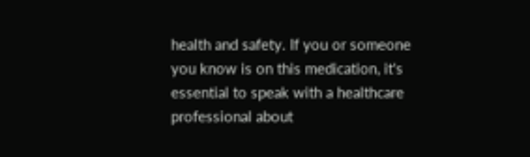health and safety. If you or someone you know is on this medication, it's essential to speak with a healthcare professional about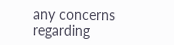any concerns regarding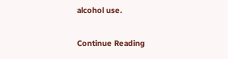alcohol use.

Continue Reading